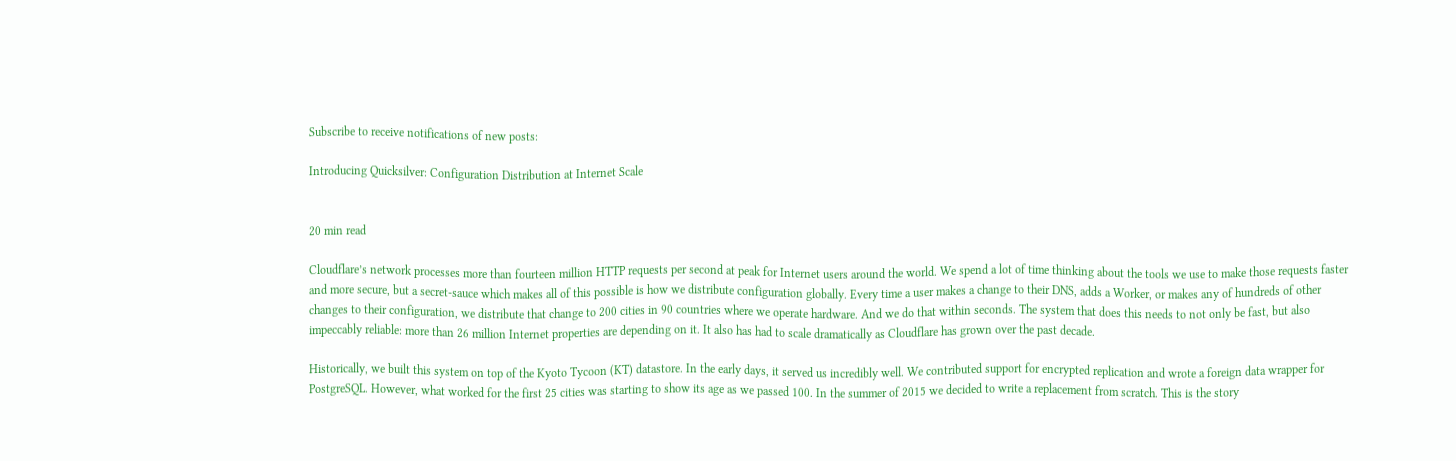Subscribe to receive notifications of new posts:

Introducing Quicksilver: Configuration Distribution at Internet Scale


20 min read

Cloudflare’s network processes more than fourteen million HTTP requests per second at peak for Internet users around the world. We spend a lot of time thinking about the tools we use to make those requests faster and more secure, but a secret-sauce which makes all of this possible is how we distribute configuration globally. Every time a user makes a change to their DNS, adds a Worker, or makes any of hundreds of other changes to their configuration, we distribute that change to 200 cities in 90 countries where we operate hardware. And we do that within seconds. The system that does this needs to not only be fast, but also impeccably reliable: more than 26 million Internet properties are depending on it. It also has had to scale dramatically as Cloudflare has grown over the past decade.

Historically, we built this system on top of the Kyoto Tycoon (KT) datastore. In the early days, it served us incredibly well. We contributed support for encrypted replication and wrote a foreign data wrapper for PostgreSQL. However, what worked for the first 25 cities was starting to show its age as we passed 100. In the summer of 2015 we decided to write a replacement from scratch. This is the story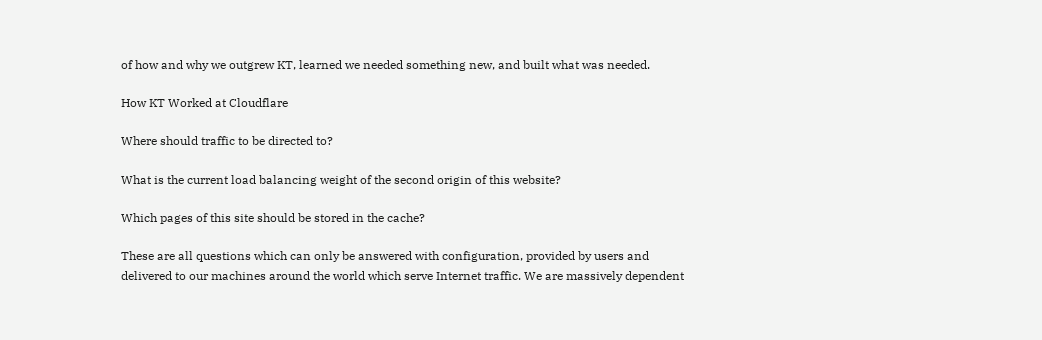of how and why we outgrew KT, learned we needed something new, and built what was needed.

How KT Worked at Cloudflare

Where should traffic to be directed to?

What is the current load balancing weight of the second origin of this website?

Which pages of this site should be stored in the cache?

These are all questions which can only be answered with configuration, provided by users and delivered to our machines around the world which serve Internet traffic. We are massively dependent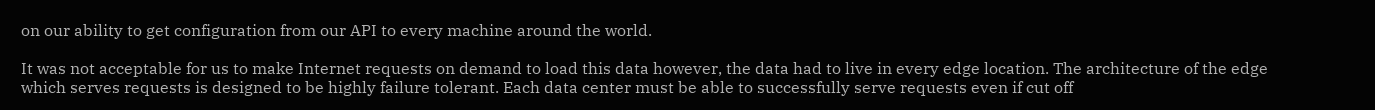on our ability to get configuration from our API to every machine around the world.

It was not acceptable for us to make Internet requests on demand to load this data however, the data had to live in every edge location. The architecture of the edge which serves requests is designed to be highly failure tolerant. Each data center must be able to successfully serve requests even if cut off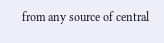from any source of central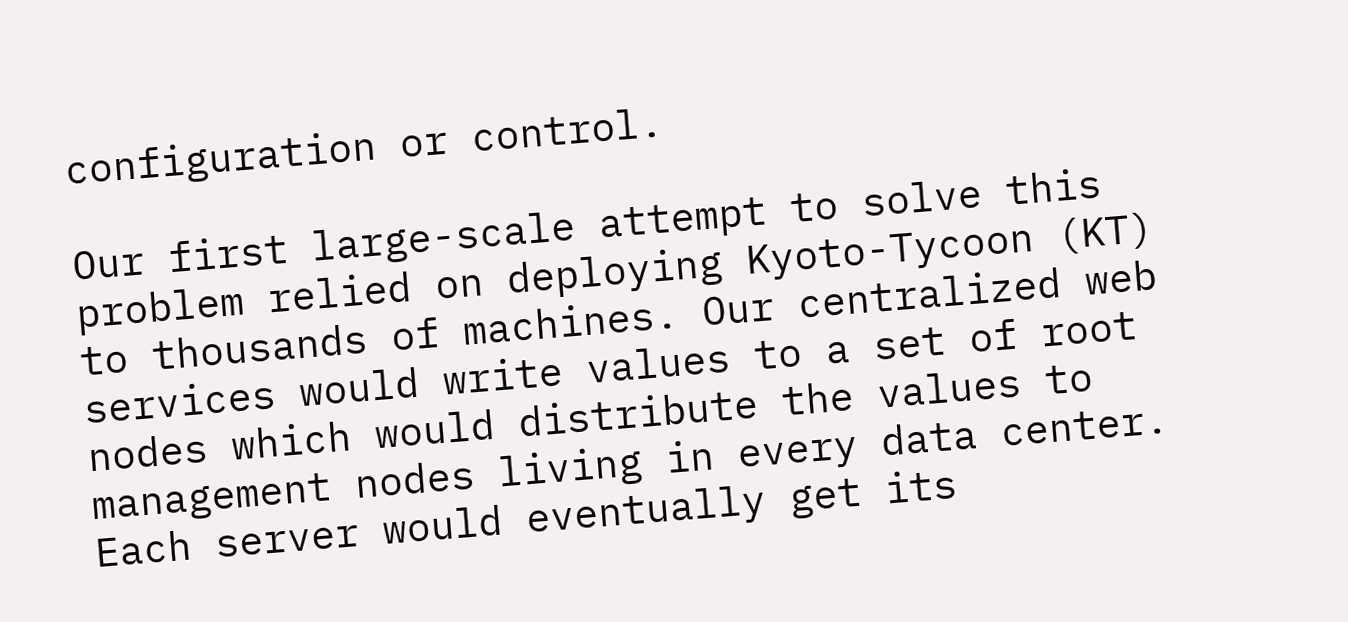configuration or control.

Our first large-scale attempt to solve this problem relied on deploying Kyoto-Tycoon (KT) to thousands of machines. Our centralized web services would write values to a set of root nodes which would distribute the values to management nodes living in every data center. Each server would eventually get its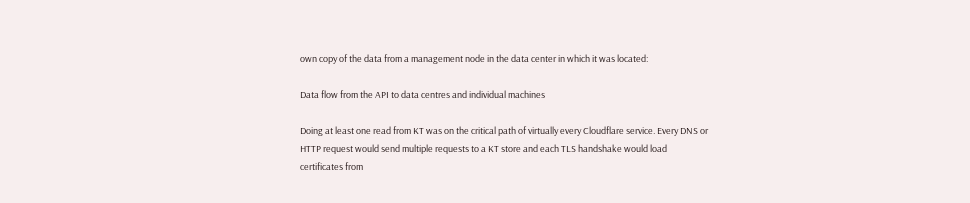own copy of the data from a management node in the data center in which it was located:

Data flow from the API to data centres and individual machines

Doing at least one read from KT was on the critical path of virtually every Cloudflare service. Every DNS or HTTP request would send multiple requests to a KT store and each TLS handshake would load certificates from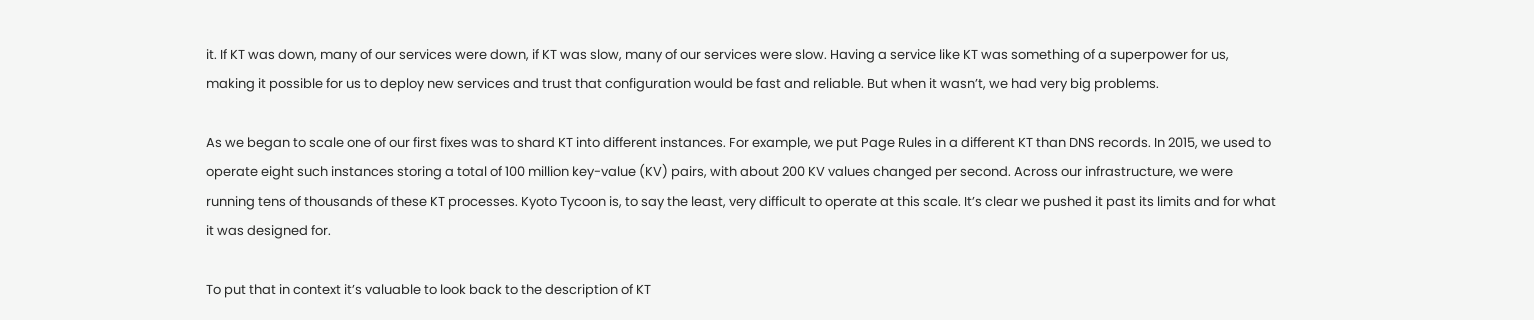it. If KT was down, many of our services were down, if KT was slow, many of our services were slow. Having a service like KT was something of a superpower for us, making it possible for us to deploy new services and trust that configuration would be fast and reliable. But when it wasn’t, we had very big problems.

As we began to scale one of our first fixes was to shard KT into different instances. For example, we put Page Rules in a different KT than DNS records. In 2015, we used to operate eight such instances storing a total of 100 million key-value (KV) pairs, with about 200 KV values changed per second. Across our infrastructure, we were running tens of thousands of these KT processes. Kyoto Tycoon is, to say the least, very difficult to operate at this scale. It’s clear we pushed it past its limits and for what it was designed for.

To put that in context it’s valuable to look back to the description of KT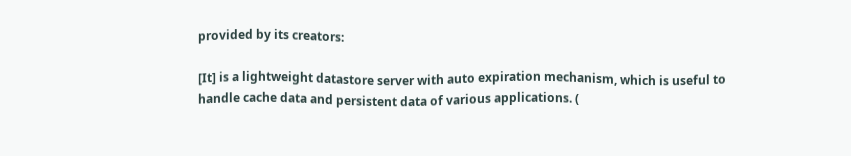provided by its creators:

[It] is a lightweight datastore server with auto expiration mechanism, which is useful to handle cache data and persistent data of various applications. (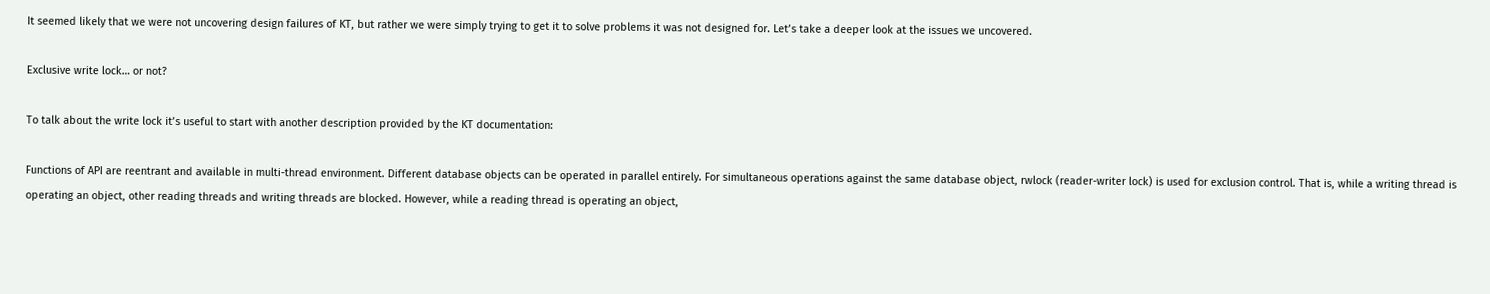It seemed likely that we were not uncovering design failures of KT, but rather we were simply trying to get it to solve problems it was not designed for. Let’s take a deeper look at the issues we uncovered.

Exclusive write lock… or not?

To talk about the write lock it’s useful to start with another description provided by the KT documentation:

Functions of API are reentrant and available in multi-thread environment. Different database objects can be operated in parallel entirely. For simultaneous operations against the same database object, rwlock (reader-writer lock) is used for exclusion control. That is, while a writing thread is operating an object, other reading threads and writing threads are blocked. However, while a reading thread is operating an object,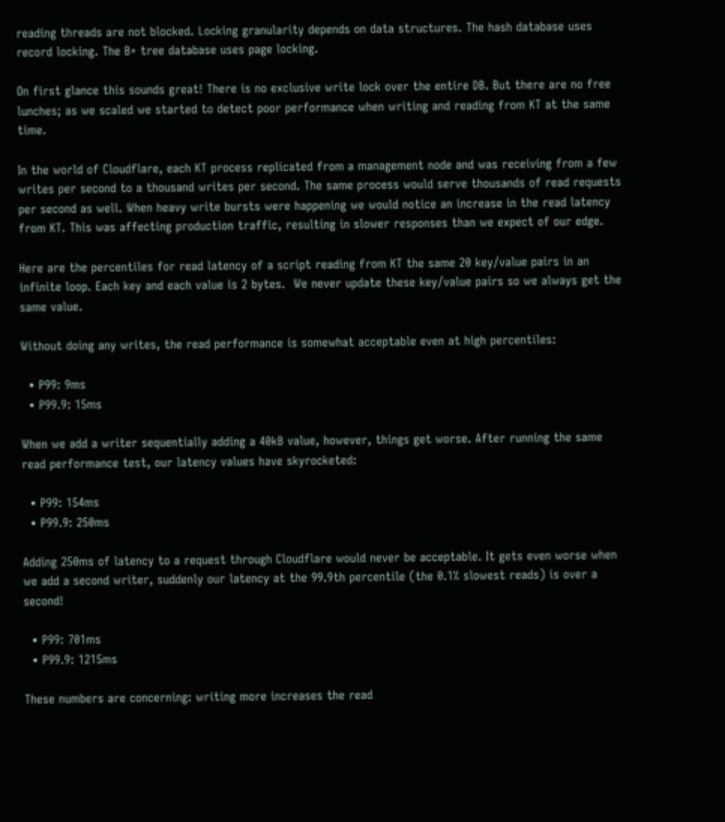reading threads are not blocked. Locking granularity depends on data structures. The hash database uses record locking. The B+ tree database uses page locking.

On first glance this sounds great! There is no exclusive write lock over the entire DB. But there are no free lunches; as we scaled we started to detect poor performance when writing and reading from KT at the same time.

In the world of Cloudflare, each KT process replicated from a management node and was receiving from a few writes per second to a thousand writes per second. The same process would serve thousands of read requests per second as well. When heavy write bursts were happening we would notice an increase in the read latency from KT. This was affecting production traffic, resulting in slower responses than we expect of our edge.

Here are the percentiles for read latency of a script reading from KT the same 20 key/value pairs in an infinite loop. Each key and each value is 2 bytes.  We never update these key/value pairs so we always get the same value.

Without doing any writes, the read performance is somewhat acceptable even at high percentiles:

  • P99: 9ms
  • P99.9: 15ms

When we add a writer sequentially adding a 40kB value, however, things get worse. After running the same read performance test, our latency values have skyrocketed:

  • P99: 154ms
  • P99.9: 250ms

Adding 250ms of latency to a request through Cloudflare would never be acceptable. It gets even worse when we add a second writer, suddenly our latency at the 99.9th percentile (the 0.1% slowest reads) is over a second!

  • P99: 701ms
  • P99.9: 1215ms

These numbers are concerning: writing more increases the read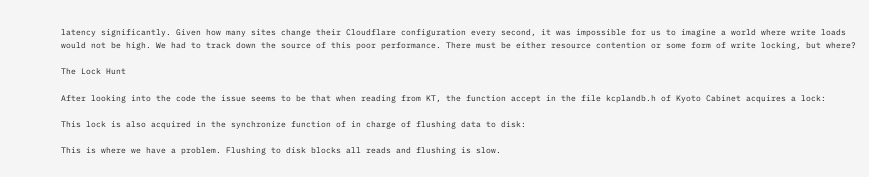latency significantly. Given how many sites change their Cloudflare configuration every second, it was impossible for us to imagine a world where write loads would not be high. We had to track down the source of this poor performance. There must be either resource contention or some form of write locking, but where?

The Lock Hunt

After looking into the code the issue seems to be that when reading from KT, the function accept in the file kcplandb.h of Kyoto Cabinet acquires a lock:

This lock is also acquired in the synchronize function of in charge of flushing data to disk:

This is where we have a problem. Flushing to disk blocks all reads and flushing is slow.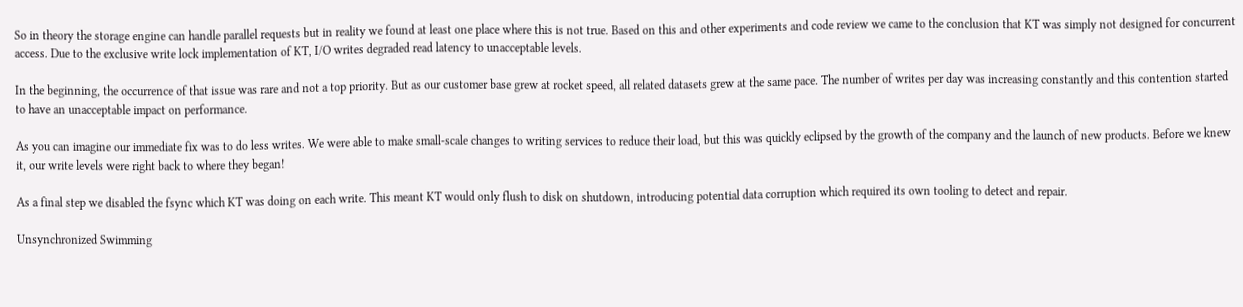So in theory the storage engine can handle parallel requests but in reality we found at least one place where this is not true. Based on this and other experiments and code review we came to the conclusion that KT was simply not designed for concurrent access. Due to the exclusive write lock implementation of KT, I/O writes degraded read latency to unacceptable levels.

In the beginning, the occurrence of that issue was rare and not a top priority. But as our customer base grew at rocket speed, all related datasets grew at the same pace. The number of writes per day was increasing constantly and this contention started to have an unacceptable impact on performance.

As you can imagine our immediate fix was to do less writes. We were able to make small-scale changes to writing services to reduce their load, but this was quickly eclipsed by the growth of the company and the launch of new products. Before we knew it, our write levels were right back to where they began!

As a final step we disabled the fsync which KT was doing on each write. This meant KT would only flush to disk on shutdown, introducing potential data corruption which required its own tooling to detect and repair.

Unsynchronized Swimming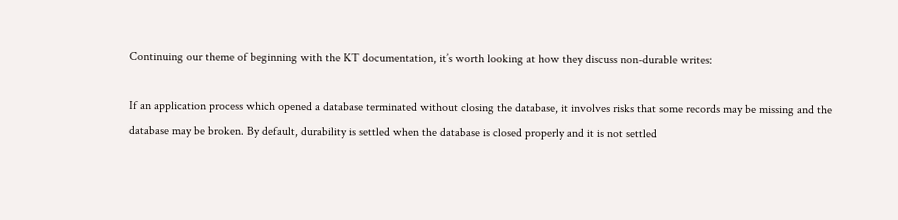Continuing our theme of beginning with the KT documentation, it’s worth looking at how they discuss non-durable writes:

If an application process which opened a database terminated without closing the database, it involves risks that some records may be missing and the database may be broken. By default, durability is settled when the database is closed properly and it is not settled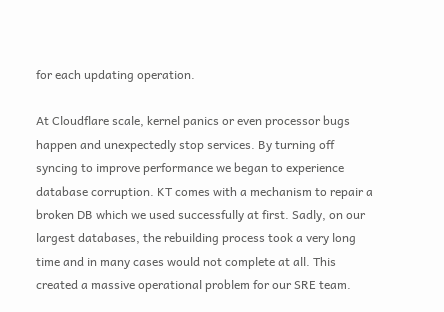for each updating operation.

At Cloudflare scale, kernel panics or even processor bugs happen and unexpectedly stop services. By turning off syncing to improve performance we began to experience database corruption. KT comes with a mechanism to repair a broken DB which we used successfully at first. Sadly, on our largest databases, the rebuilding process took a very long time and in many cases would not complete at all. This created a massive operational problem for our SRE team.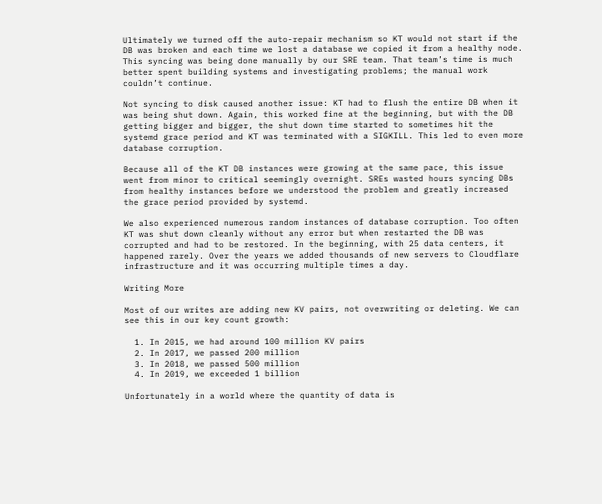Ultimately we turned off the auto-repair mechanism so KT would not start if the DB was broken and each time we lost a database we copied it from a healthy node. This syncing was being done manually by our SRE team. That team’s time is much better spent building systems and investigating problems; the manual work couldn’t continue.

Not syncing to disk caused another issue: KT had to flush the entire DB when it was being shut down. Again, this worked fine at the beginning, but with the DB getting bigger and bigger, the shut down time started to sometimes hit the systemd grace period and KT was terminated with a SIGKILL. This led to even more database corruption.

Because all of the KT DB instances were growing at the same pace, this issue went from minor to critical seemingly overnight. SREs wasted hours syncing DBs from healthy instances before we understood the problem and greatly increased the grace period provided by systemd.

We also experienced numerous random instances of database corruption. Too often KT was shut down cleanly without any error but when restarted the DB was corrupted and had to be restored. In the beginning, with 25 data centers, it happened rarely. Over the years we added thousands of new servers to Cloudflare infrastructure and it was occurring multiple times a day.

Writing More

Most of our writes are adding new KV pairs, not overwriting or deleting. We can see this in our key count growth:

  1. In 2015, we had around 100 million KV pairs
  2. In 2017, we passed 200 million
  3. In 2018, we passed 500 million
  4. In 2019, we exceeded 1 billion

Unfortunately in a world where the quantity of data is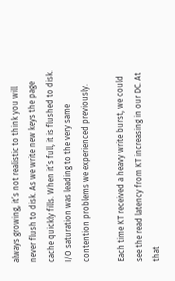always growing, it’s not realistic to think you will never flush to disk. As we write new keys the page cache quickly fills. When it’s full, it is flushed to disk. I/O saturation was leading to the very same contention problems we experienced previously.

Each time KT received a heavy write burst, we could see the read latency from KT increasing in our DC. At that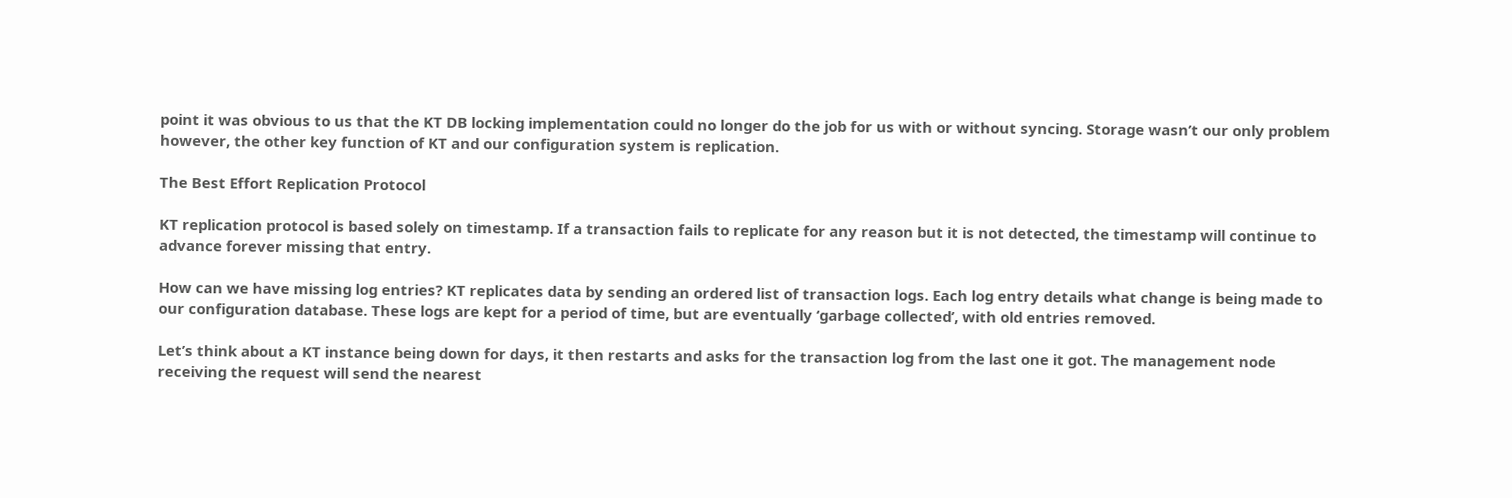point it was obvious to us that the KT DB locking implementation could no longer do the job for us with or without syncing. Storage wasn’t our only problem however, the other key function of KT and our configuration system is replication.

The Best Effort Replication Protocol

KT replication protocol is based solely on timestamp. If a transaction fails to replicate for any reason but it is not detected, the timestamp will continue to advance forever missing that entry.

How can we have missing log entries? KT replicates data by sending an ordered list of transaction logs. Each log entry details what change is being made to our configuration database. These logs are kept for a period of time, but are eventually ‘garbage collected’, with old entries removed.

Let’s think about a KT instance being down for days, it then restarts and asks for the transaction log from the last one it got. The management node receiving the request will send the nearest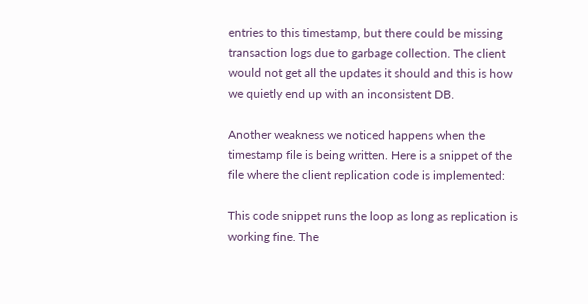entries to this timestamp, but there could be missing transaction logs due to garbage collection. The client would not get all the updates it should and this is how we quietly end up with an inconsistent DB.

Another weakness we noticed happens when the timestamp file is being written. Here is a snippet of the file where the client replication code is implemented:

This code snippet runs the loop as long as replication is working fine. The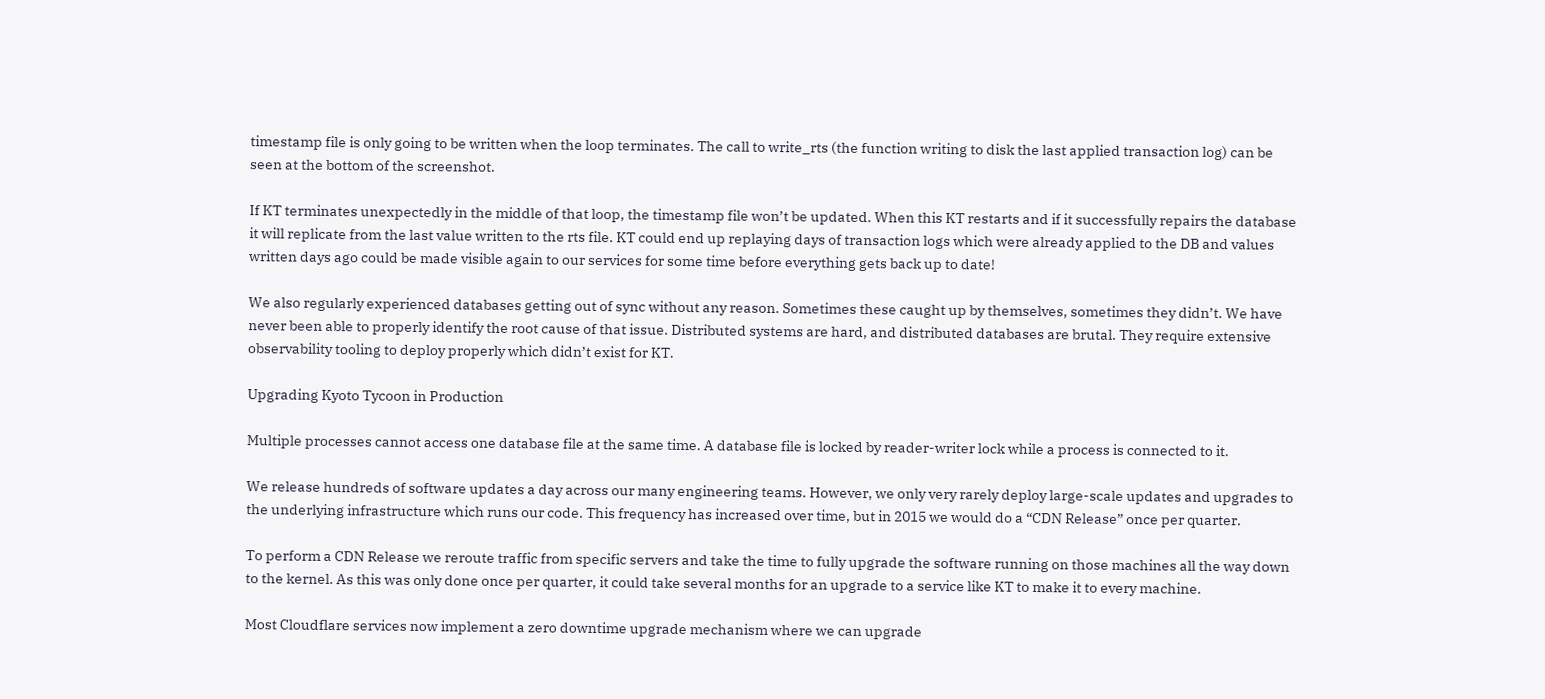timestamp file is only going to be written when the loop terminates. The call to write_rts (the function writing to disk the last applied transaction log) can be seen at the bottom of the screenshot.

If KT terminates unexpectedly in the middle of that loop, the timestamp file won’t be updated. When this KT restarts and if it successfully repairs the database it will replicate from the last value written to the rts file. KT could end up replaying days of transaction logs which were already applied to the DB and values written days ago could be made visible again to our services for some time before everything gets back up to date!

We also regularly experienced databases getting out of sync without any reason. Sometimes these caught up by themselves, sometimes they didn’t. We have never been able to properly identify the root cause of that issue. Distributed systems are hard, and distributed databases are brutal. They require extensive observability tooling to deploy properly which didn’t exist for KT.

Upgrading Kyoto Tycoon in Production

Multiple processes cannot access one database file at the same time. A database file is locked by reader-writer lock while a process is connected to it.

We release hundreds of software updates a day across our many engineering teams. However, we only very rarely deploy large-scale updates and upgrades to the underlying infrastructure which runs our code. This frequency has increased over time, but in 2015 we would do a “CDN Release” once per quarter.

To perform a CDN Release we reroute traffic from specific servers and take the time to fully upgrade the software running on those machines all the way down to the kernel. As this was only done once per quarter, it could take several months for an upgrade to a service like KT to make it to every machine.

Most Cloudflare services now implement a zero downtime upgrade mechanism where we can upgrade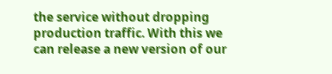the service without dropping production traffic. With this we can release a new version of our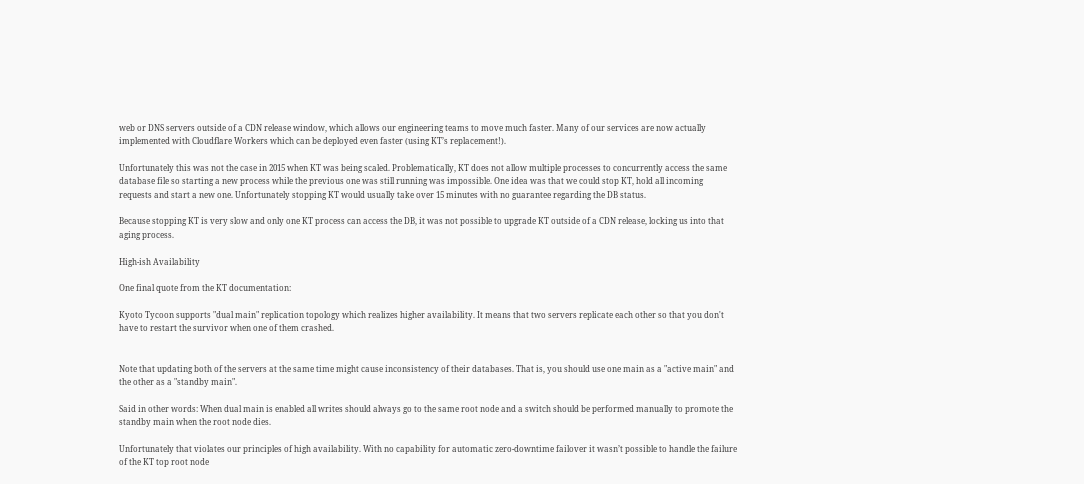web or DNS servers outside of a CDN release window, which allows our engineering teams to move much faster. Many of our services are now actually implemented with Cloudflare Workers which can be deployed even faster (using KT’s replacement!).

Unfortunately this was not the case in 2015 when KT was being scaled. Problematically, KT does not allow multiple processes to concurrently access the same database file so starting a new process while the previous one was still running was impossible. One idea was that we could stop KT, hold all incoming requests and start a new one. Unfortunately stopping KT would usually take over 15 minutes with no guarantee regarding the DB status.

Because stopping KT is very slow and only one KT process can access the DB, it was not possible to upgrade KT outside of a CDN release, locking us into that aging process.

High-ish Availability

One final quote from the KT documentation:

Kyoto Tycoon supports "dual main" replication topology which realizes higher availability. It means that two servers replicate each other so that you don't have to restart the survivor when one of them crashed.


Note that updating both of the servers at the same time might cause inconsistency of their databases. That is, you should use one main as a "active main" and the other as a "standby main".

Said in other words: When dual main is enabled all writes should always go to the same root node and a switch should be performed manually to promote the standby main when the root node dies.

Unfortunately that violates our principles of high availability. With no capability for automatic zero-downtime failover it wasn’t possible to handle the failure of the KT top root node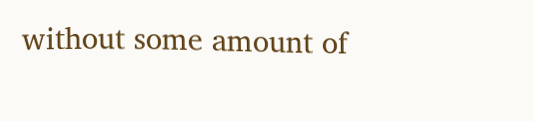without some amount of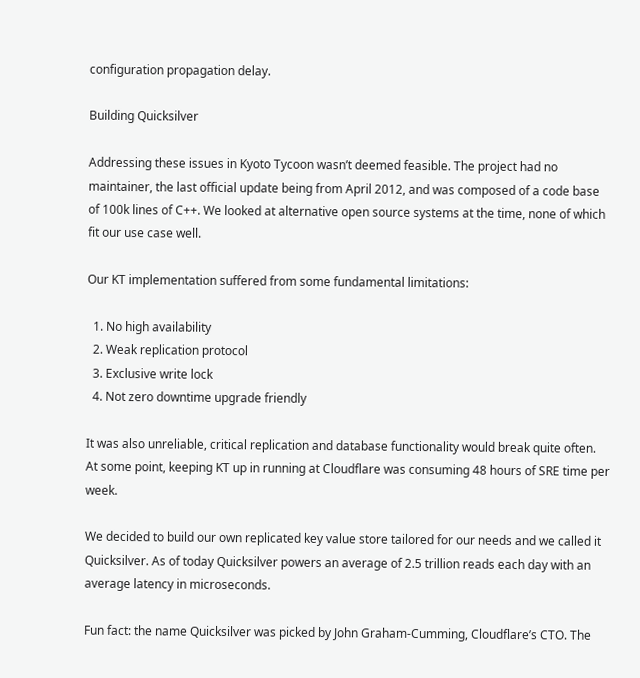configuration propagation delay.

Building Quicksilver

Addressing these issues in Kyoto Tycoon wasn’t deemed feasible. The project had no maintainer, the last official update being from April 2012, and was composed of a code base of 100k lines of C++. We looked at alternative open source systems at the time, none of which fit our use case well.

Our KT implementation suffered from some fundamental limitations:

  1. No high availability
  2. Weak replication protocol
  3. Exclusive write lock
  4. Not zero downtime upgrade friendly

It was also unreliable, critical replication and database functionality would break quite often. At some point, keeping KT up in running at Cloudflare was consuming 48 hours of SRE time per week.

We decided to build our own replicated key value store tailored for our needs and we called it Quicksilver. As of today Quicksilver powers an average of 2.5 trillion reads each day with an average latency in microseconds.

Fun fact: the name Quicksilver was picked by John Graham-Cumming, Cloudflare’s CTO. The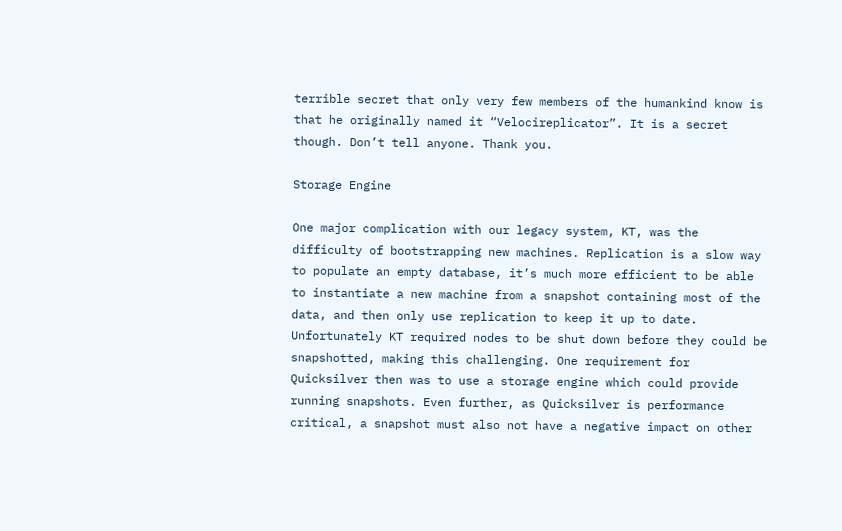terrible secret that only very few members of the humankind know is that he originally named it “Velocireplicator”. It is a secret though. Don’t tell anyone. Thank you.

Storage Engine

One major complication with our legacy system, KT, was the difficulty of bootstrapping new machines. Replication is a slow way to populate an empty database, it’s much more efficient to be able to instantiate a new machine from a snapshot containing most of the data, and then only use replication to keep it up to date. Unfortunately KT required nodes to be shut down before they could be snapshotted, making this challenging. One requirement for Quicksilver then was to use a storage engine which could provide running snapshots. Even further, as Quicksilver is performance critical, a snapshot must also not have a negative impact on other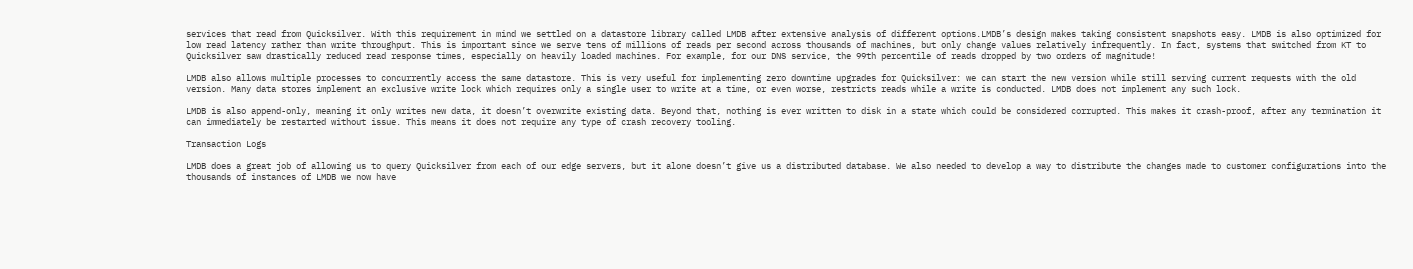services that read from Quicksilver. With this requirement in mind we settled on a datastore library called LMDB after extensive analysis of different options.LMDB’s design makes taking consistent snapshots easy. LMDB is also optimized for low read latency rather than write throughput. This is important since we serve tens of millions of reads per second across thousands of machines, but only change values relatively infrequently. In fact, systems that switched from KT to Quicksilver saw drastically reduced read response times, especially on heavily loaded machines. For example, for our DNS service, the 99th percentile of reads dropped by two orders of magnitude!

LMDB also allows multiple processes to concurrently access the same datastore. This is very useful for implementing zero downtime upgrades for Quicksilver: we can start the new version while still serving current requests with the old version. Many data stores implement an exclusive write lock which requires only a single user to write at a time, or even worse, restricts reads while a write is conducted. LMDB does not implement any such lock.

LMDB is also append-only, meaning it only writes new data, it doesn’t overwrite existing data. Beyond that, nothing is ever written to disk in a state which could be considered corrupted. This makes it crash-proof, after any termination it can immediately be restarted without issue. This means it does not require any type of crash recovery tooling.

Transaction Logs

LMDB does a great job of allowing us to query Quicksilver from each of our edge servers, but it alone doesn’t give us a distributed database. We also needed to develop a way to distribute the changes made to customer configurations into the thousands of instances of LMDB we now have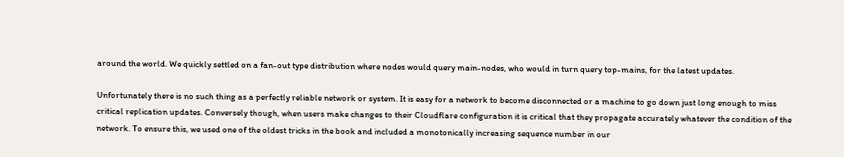around the world. We quickly settled on a fan-out type distribution where nodes would query main-nodes, who would in turn query top-mains, for the latest updates.

Unfortunately there is no such thing as a perfectly reliable network or system. It is easy for a network to become disconnected or a machine to go down just long enough to miss critical replication updates. Conversely though, when users make changes to their Cloudflare configuration it is critical that they propagate accurately whatever the condition of the network. To ensure this, we used one of the oldest tricks in the book and included a monotonically increasing sequence number in our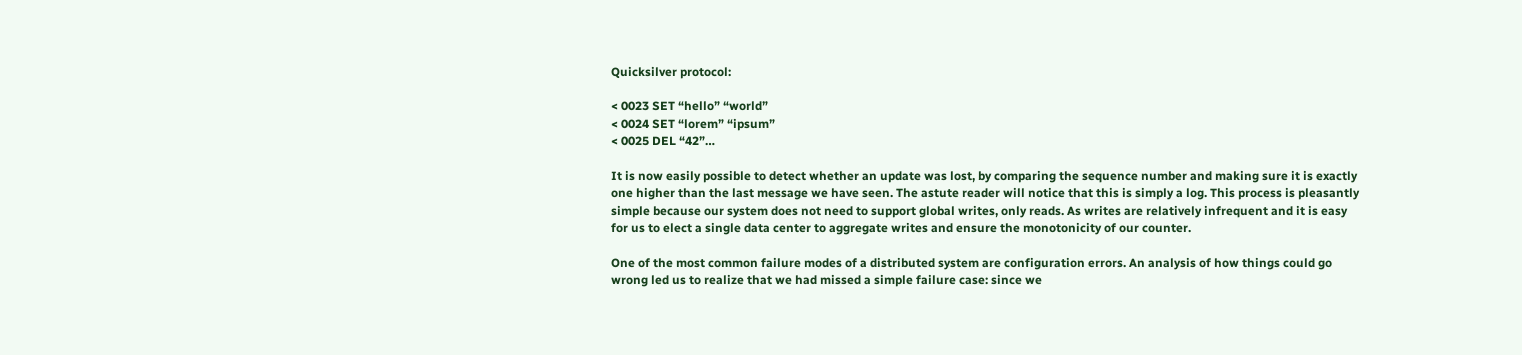Quicksilver protocol:

< 0023 SET “hello” “world”
< 0024 SET “lorem” “ipsum”
< 0025 DEL “42”…

It is now easily possible to detect whether an update was lost, by comparing the sequence number and making sure it is exactly one higher than the last message we have seen. The astute reader will notice that this is simply a log. This process is pleasantly simple because our system does not need to support global writes, only reads. As writes are relatively infrequent and it is easy for us to elect a single data center to aggregate writes and ensure the monotonicity of our counter.

One of the most common failure modes of a distributed system are configuration errors. An analysis of how things could go wrong led us to realize that we had missed a simple failure case: since we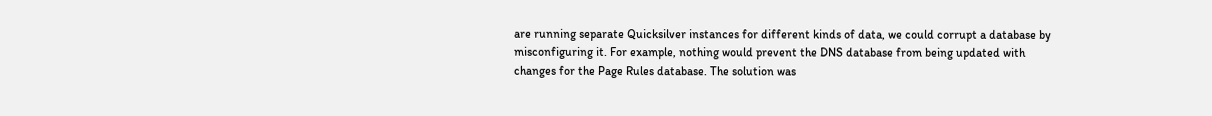are running separate Quicksilver instances for different kinds of data, we could corrupt a database by misconfiguring it. For example, nothing would prevent the DNS database from being updated with changes for the Page Rules database. The solution was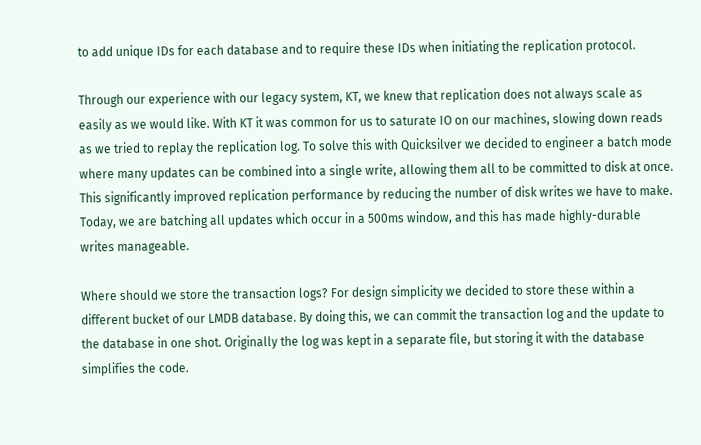to add unique IDs for each database and to require these IDs when initiating the replication protocol.

Through our experience with our legacy system, KT, we knew that replication does not always scale as easily as we would like. With KT it was common for us to saturate IO on our machines, slowing down reads as we tried to replay the replication log. To solve this with Quicksilver we decided to engineer a batch mode where many updates can be combined into a single write, allowing them all to be committed to disk at once. This significantly improved replication performance by reducing the number of disk writes we have to make. Today, we are batching all updates which occur in a 500ms window, and this has made highly-durable writes manageable.

Where should we store the transaction logs? For design simplicity we decided to store these within a different bucket of our LMDB database. By doing this, we can commit the transaction log and the update to the database in one shot. Originally the log was kept in a separate file, but storing it with the database simplifies the code.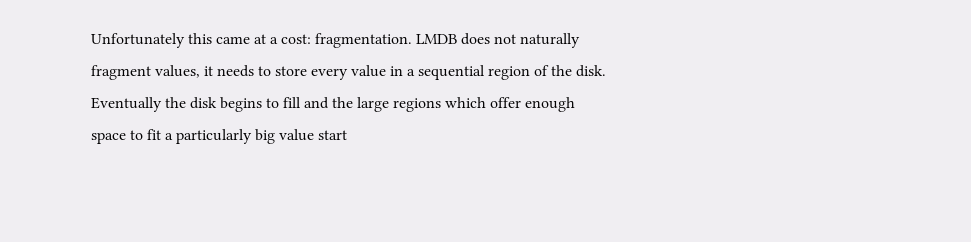Unfortunately this came at a cost: fragmentation. LMDB does not naturally fragment values, it needs to store every value in a sequential region of the disk. Eventually the disk begins to fill and the large regions which offer enough space to fit a particularly big value start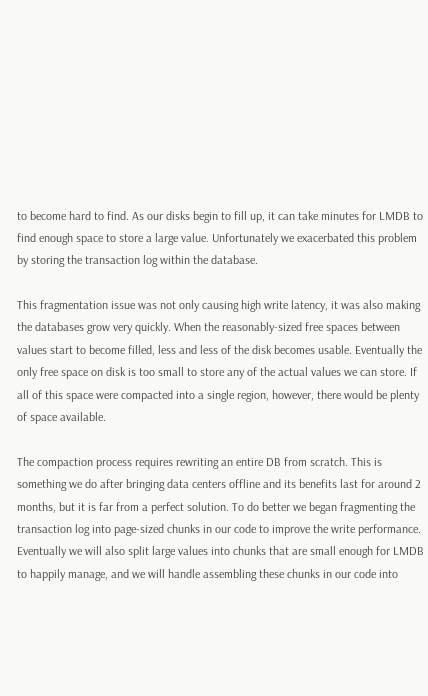to become hard to find. As our disks begin to fill up, it can take minutes for LMDB to find enough space to store a large value. Unfortunately we exacerbated this problem by storing the transaction log within the database.

This fragmentation issue was not only causing high write latency, it was also making the databases grow very quickly. When the reasonably-sized free spaces between values start to become filled, less and less of the disk becomes usable. Eventually the only free space on disk is too small to store any of the actual values we can store. If all of this space were compacted into a single region, however, there would be plenty of space available.

The compaction process requires rewriting an entire DB from scratch. This is something we do after bringing data centers offline and its benefits last for around 2 months, but it is far from a perfect solution. To do better we began fragmenting the transaction log into page-sized chunks in our code to improve the write performance. Eventually we will also split large values into chunks that are small enough for LMDB to happily manage, and we will handle assembling these chunks in our code into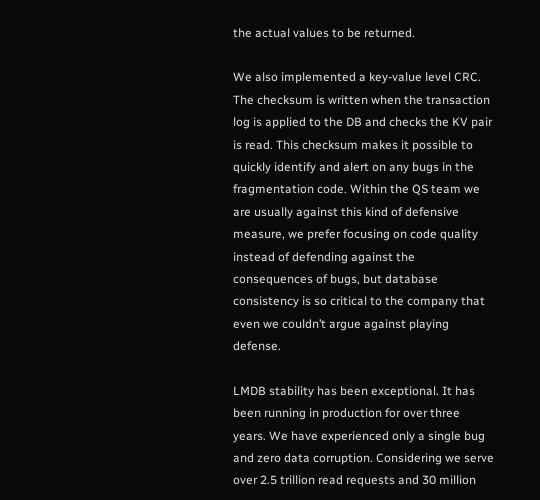the actual values to be returned.

We also implemented a key-value level CRC. The checksum is written when the transaction log is applied to the DB and checks the KV pair is read. This checksum makes it possible to quickly identify and alert on any bugs in the fragmentation code. Within the QS team we are usually against this kind of defensive measure, we prefer focusing on code quality instead of defending against the consequences of bugs, but database consistency is so critical to the company that even we couldn’t argue against playing defense.

LMDB stability has been exceptional. It has been running in production for over three years. We have experienced only a single bug and zero data corruption. Considering we serve over 2.5 trillion read requests and 30 million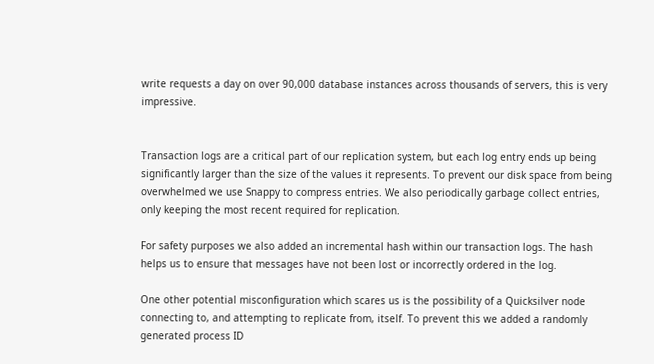write requests a day on over 90,000 database instances across thousands of servers, this is very impressive.


Transaction logs are a critical part of our replication system, but each log entry ends up being significantly larger than the size of the values it represents. To prevent our disk space from being overwhelmed we use Snappy to compress entries. We also periodically garbage collect entries, only keeping the most recent required for replication.

For safety purposes we also added an incremental hash within our transaction logs. The hash helps us to ensure that messages have not been lost or incorrectly ordered in the log.

One other potential misconfiguration which scares us is the possibility of a Quicksilver node connecting to, and attempting to replicate from, itself. To prevent this we added a randomly generated process ID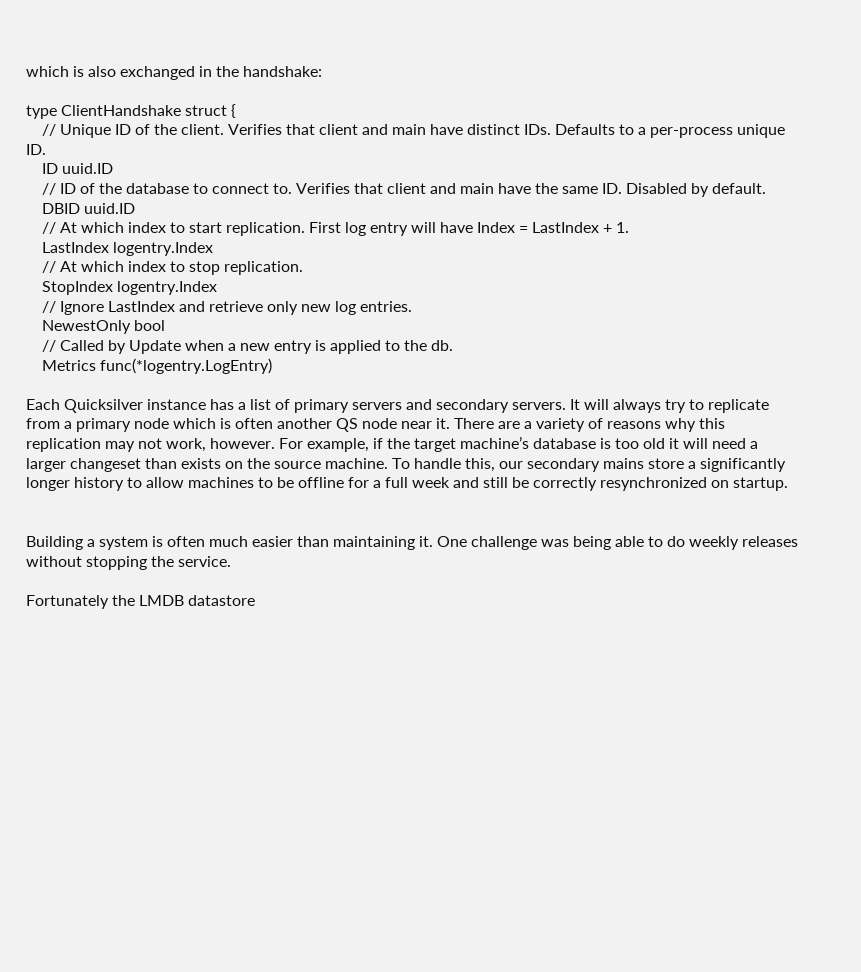which is also exchanged in the handshake:

type ClientHandshake struct {
    // Unique ID of the client. Verifies that client and main have distinct IDs. Defaults to a per-process unique ID.
    ID uuid.ID
    // ID of the database to connect to. Verifies that client and main have the same ID. Disabled by default.
    DBID uuid.ID
    // At which index to start replication. First log entry will have Index = LastIndex + 1.
    LastIndex logentry.Index
    // At which index to stop replication.
    StopIndex logentry.Index
    // Ignore LastIndex and retrieve only new log entries.
    NewestOnly bool
    // Called by Update when a new entry is applied to the db.
    Metrics func(*logentry.LogEntry)

Each Quicksilver instance has a list of primary servers and secondary servers. It will always try to replicate from a primary node which is often another QS node near it. There are a variety of reasons why this replication may not work, however. For example, if the target machine’s database is too old it will need a larger changeset than exists on the source machine. To handle this, our secondary mains store a significantly longer history to allow machines to be offline for a full week and still be correctly resynchronized on startup.


Building a system is often much easier than maintaining it. One challenge was being able to do weekly releases without stopping the service.

Fortunately the LMDB datastore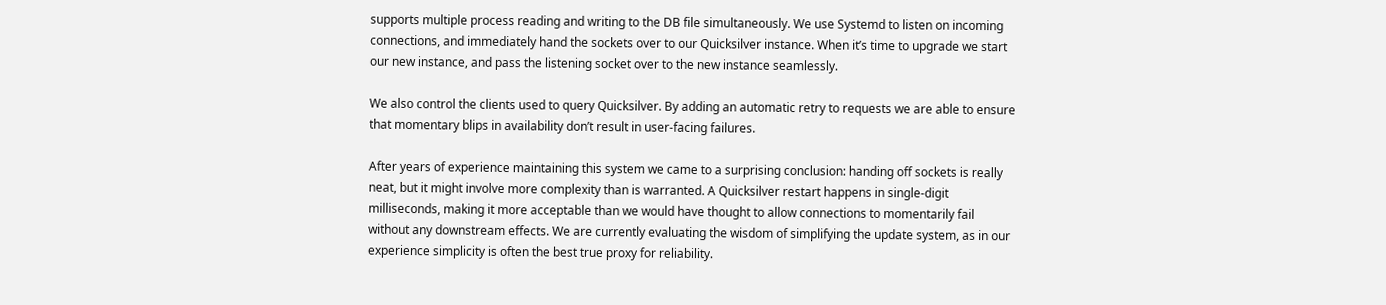supports multiple process reading and writing to the DB file simultaneously. We use Systemd to listen on incoming connections, and immediately hand the sockets over to our Quicksilver instance. When it’s time to upgrade we start our new instance, and pass the listening socket over to the new instance seamlessly.

We also control the clients used to query Quicksilver. By adding an automatic retry to requests we are able to ensure that momentary blips in availability don’t result in user-facing failures.

After years of experience maintaining this system we came to a surprising conclusion: handing off sockets is really neat, but it might involve more complexity than is warranted. A Quicksilver restart happens in single-digit milliseconds, making it more acceptable than we would have thought to allow connections to momentarily fail without any downstream effects. We are currently evaluating the wisdom of simplifying the update system, as in our experience simplicity is often the best true proxy for reliability.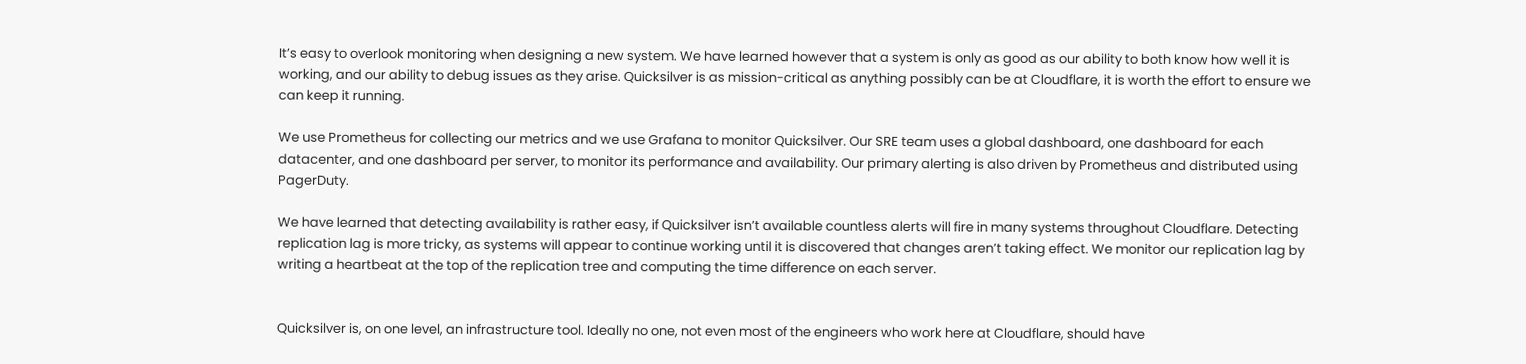It’s easy to overlook monitoring when designing a new system. We have learned however that a system is only as good as our ability to both know how well it is working, and our ability to debug issues as they arise. Quicksilver is as mission-critical as anything possibly can be at Cloudflare, it is worth the effort to ensure we can keep it running.

We use Prometheus for collecting our metrics and we use Grafana to monitor Quicksilver. Our SRE team uses a global dashboard, one dashboard for each datacenter, and one dashboard per server, to monitor its performance and availability. Our primary alerting is also driven by Prometheus and distributed using PagerDuty.

We have learned that detecting availability is rather easy, if Quicksilver isn’t available countless alerts will fire in many systems throughout Cloudflare. Detecting replication lag is more tricky, as systems will appear to continue working until it is discovered that changes aren’t taking effect. We monitor our replication lag by writing a heartbeat at the top of the replication tree and computing the time difference on each server.


Quicksilver is, on one level, an infrastructure tool. Ideally no one, not even most of the engineers who work here at Cloudflare, should have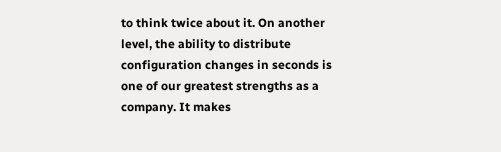to think twice about it. On another level, the ability to distribute configuration changes in seconds is one of our greatest strengths as a company. It makes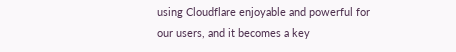using Cloudflare enjoyable and powerful for our users, and it becomes a key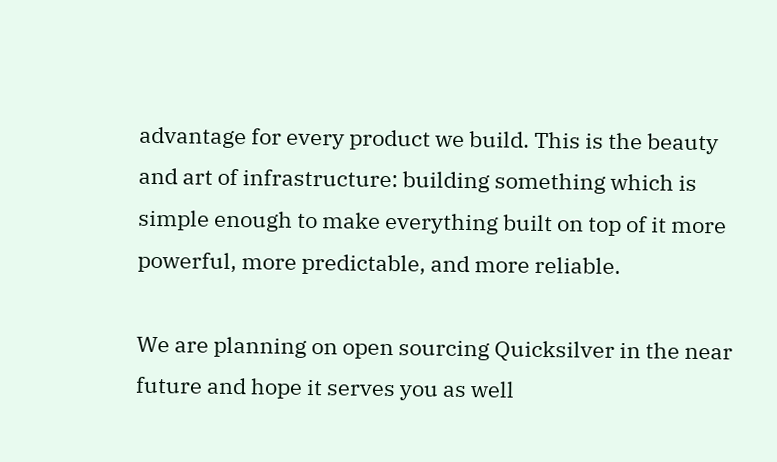advantage for every product we build. This is the beauty and art of infrastructure: building something which is simple enough to make everything built on top of it more powerful, more predictable, and more reliable.

We are planning on open sourcing Quicksilver in the near future and hope it serves you as well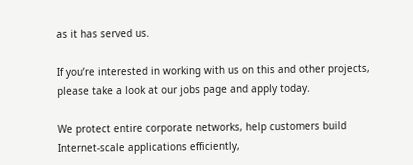as it has served us.

If you’re interested in working with us on this and other projects, please take a look at our jobs page and apply today.

We protect entire corporate networks, help customers build Internet-scale applications efficiently,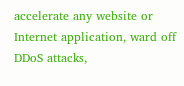accelerate any website or Internet application, ward off DDoS attacks,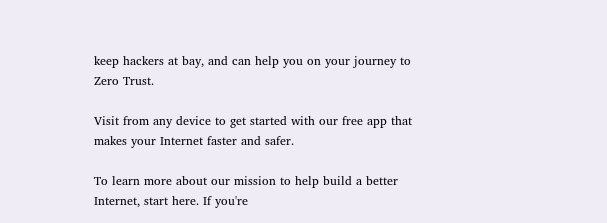keep hackers at bay, and can help you on your journey to Zero Trust.

Visit from any device to get started with our free app that makes your Internet faster and safer.

To learn more about our mission to help build a better Internet, start here. If you're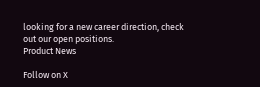looking for a new career direction, check out our open positions.
Product News

Follow on X